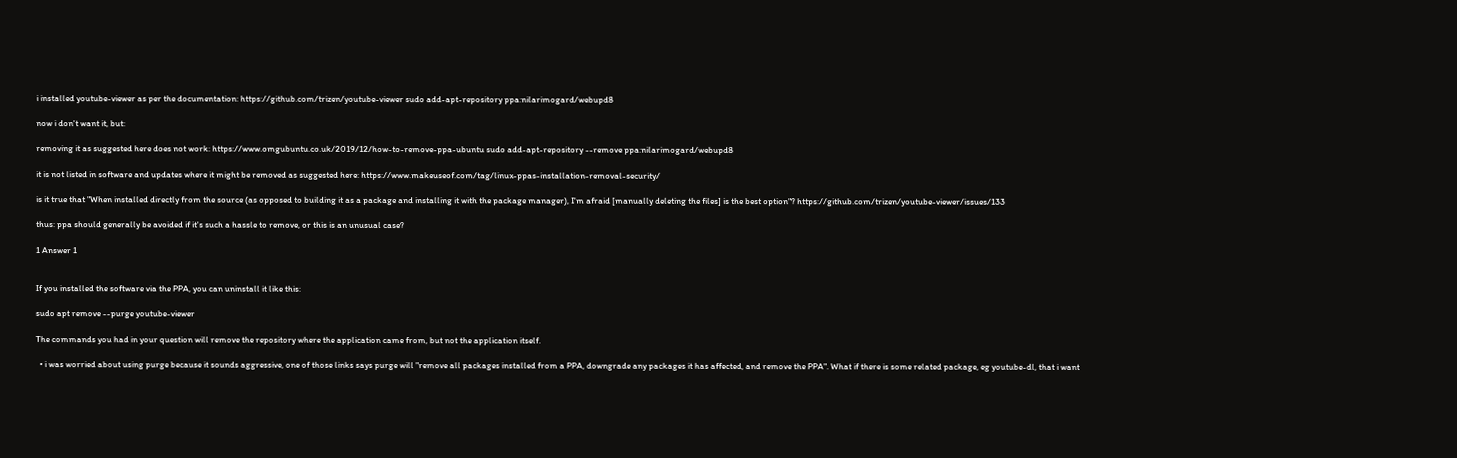i installed youtube-viewer as per the documentation: https://github.com/trizen/youtube-viewer sudo add-apt-repository ppa:nilarimogard/webupd8

now i don't want it, but:

removing it as suggested here does not work: https://www.omgubuntu.co.uk/2019/12/how-to-remove-ppa-ubuntu sudo add-apt-repository --remove ppa:nilarimogard/webupd8

it is not listed in software and updates where it might be removed as suggested here: https://www.makeuseof.com/tag/linux-ppas-installation-removal-security/

is it true that "When installed directly from the source (as opposed to building it as a package and installing it with the package manager), I'm afraid [manually deleting the files] is the best option"? https://github.com/trizen/youtube-viewer/issues/133

thus: ppa should generally be avoided if it's such a hassle to remove, or this is an unusual case?

1 Answer 1


If you installed the software via the PPA, you can uninstall it like this:

sudo apt remove --purge youtube-viewer

The commands you had in your question will remove the repository where the application came from, but not the application itself.

  • i was worried about using purge because it sounds aggressive, one of those links says purge will "remove all packages installed from a PPA, downgrade any packages it has affected, and remove the PPA". What if there is some related package, eg youtube-dl, that i want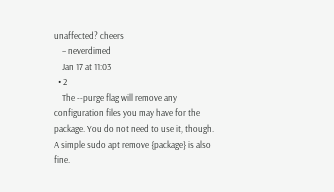unaffected? cheers
    – neverdimed
    Jan 17 at 11:03
  • 2
    The --purge flag will remove any configuration files you may have for the package. You do not need to use it, though. A simple sudo apt remove {package} is also fine.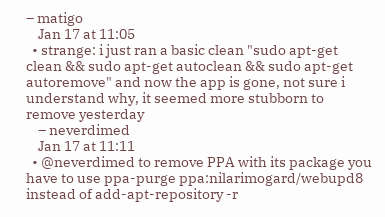– matigo
    Jan 17 at 11:05
  • strange: i just ran a basic clean "sudo apt-get clean && sudo apt-get autoclean && sudo apt-get autoremove" and now the app is gone, not sure i understand why, it seemed more stubborn to remove yesterday
    – neverdimed
    Jan 17 at 11:11
  • @neverdimed to remove PPA with its package you have to use ppa-purge ppa:nilarimogard/webupd8 instead of add-apt-repository -r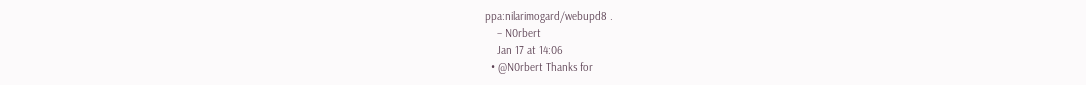ppa:nilarimogard/webupd8 .
    – N0rbert
    Jan 17 at 14:06
  • @N0rbert Thanks for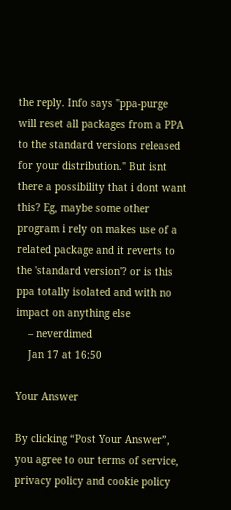the reply. Info says "ppa-purge will reset all packages from a PPA to the standard versions released for your distribution." But isnt there a possibility that i dont want this? Eg, maybe some other program i rely on makes use of a related package and it reverts to the 'standard version'? or is this ppa totally isolated and with no impact on anything else
    – neverdimed
    Jan 17 at 16:50

Your Answer

By clicking “Post Your Answer”, you agree to our terms of service, privacy policy and cookie policy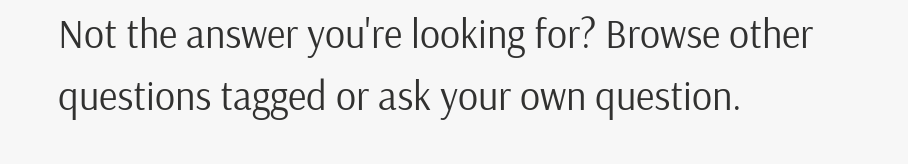Not the answer you're looking for? Browse other questions tagged or ask your own question.